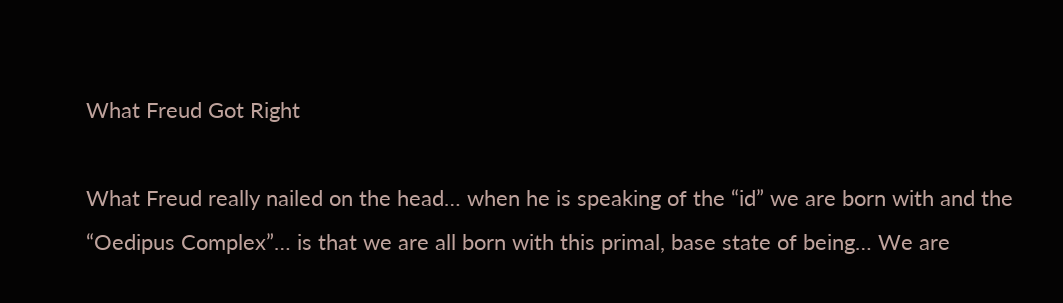What Freud Got Right

What Freud really nailed on the head… when he is speaking of the “id” we are born with and the “Oedipus Complex”… is that we are all born with this primal, base state of being… We are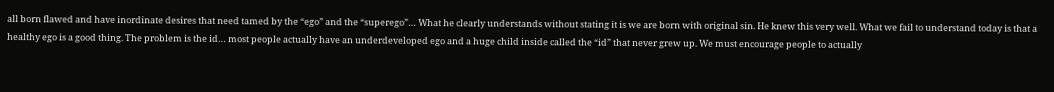all born flawed and have inordinate desires that need tamed by the “ego” and the “superego”… What he clearly understands without stating it is we are born with original sin. He knew this very well. What we fail to understand today is that a healthy ego is a good thing. The problem is the id… most people actually have an underdeveloped ego and a huge child inside called the “id” that never grew up. We must encourage people to actually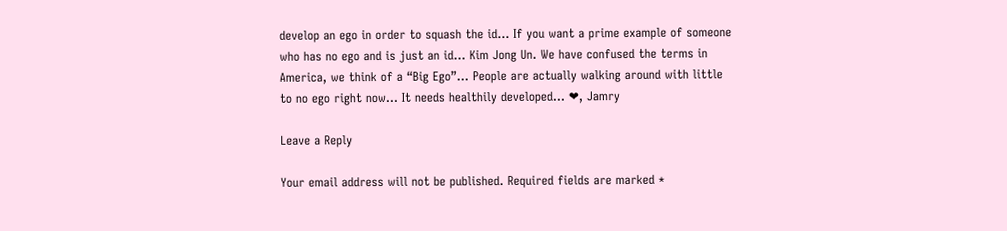develop an ego in order to squash the id… If you want a prime example of someone who has no ego and is just an id… Kim Jong Un. We have confused the terms in America, we think of a “Big Ego”… People are actually walking around with little to no ego right now… It needs healthily developed… ❤, Jamry

Leave a Reply

Your email address will not be published. Required fields are marked *